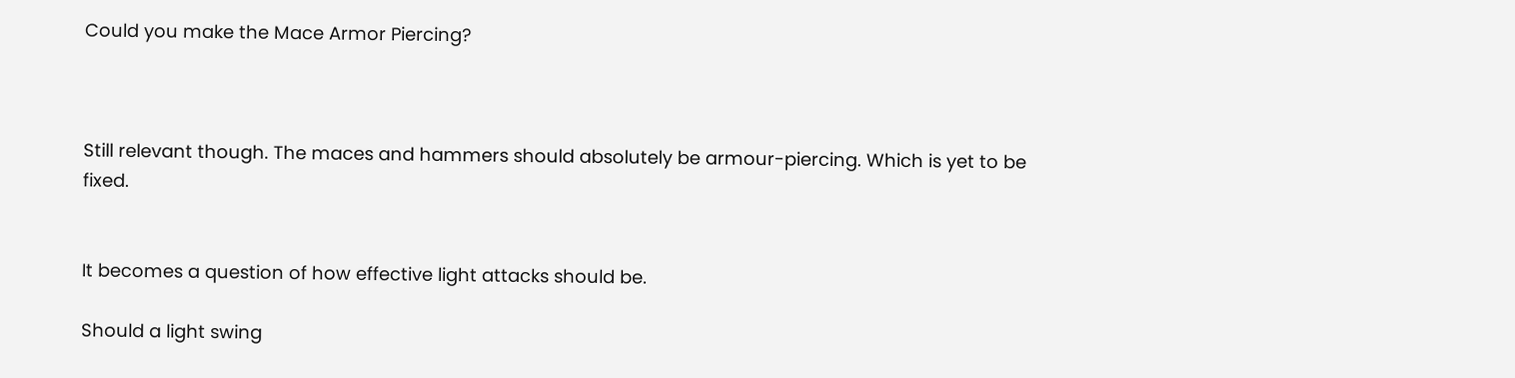Could you make the Mace Armor Piercing?



Still relevant though. The maces and hammers should absolutely be armour-piercing. Which is yet to be fixed.


It becomes a question of how effective light attacks should be.

Should a light swing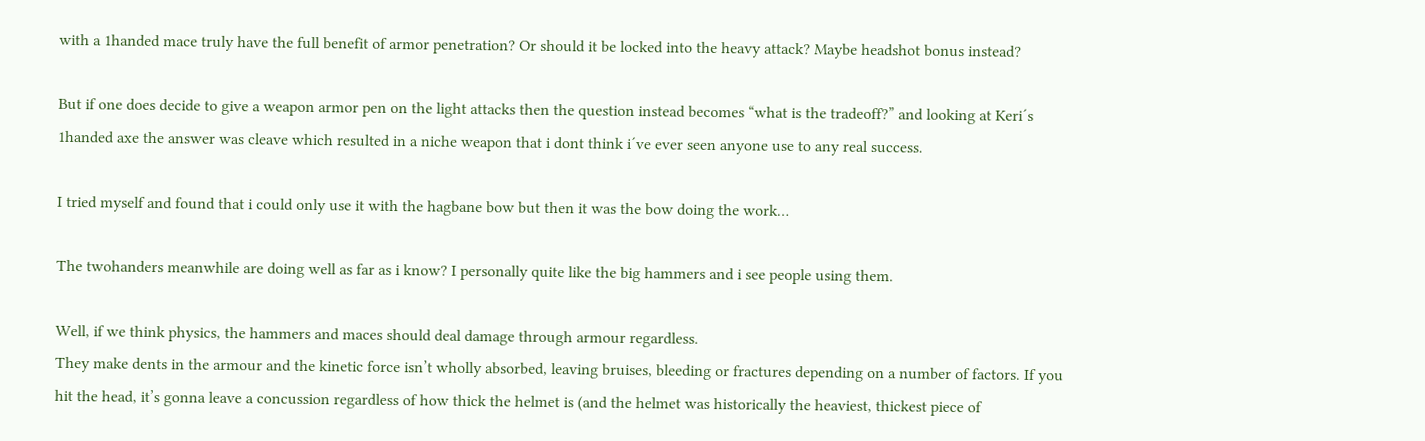with a 1handed mace truly have the full benefit of armor penetration? Or should it be locked into the heavy attack? Maybe headshot bonus instead?

But if one does decide to give a weapon armor pen on the light attacks then the question instead becomes “what is the tradeoff?” and looking at Keri´s 1handed axe the answer was cleave which resulted in a niche weapon that i dont think i´ve ever seen anyone use to any real success.

I tried myself and found that i could only use it with the hagbane bow but then it was the bow doing the work…

The twohanders meanwhile are doing well as far as i know? I personally quite like the big hammers and i see people using them.

Well, if we think physics, the hammers and maces should deal damage through armour regardless.
They make dents in the armour and the kinetic force isn’t wholly absorbed, leaving bruises, bleeding or fractures depending on a number of factors. If you hit the head, it’s gonna leave a concussion regardless of how thick the helmet is (and the helmet was historically the heaviest, thickest piece of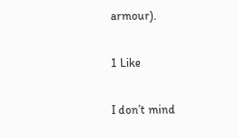armour).

1 Like

I don’t mind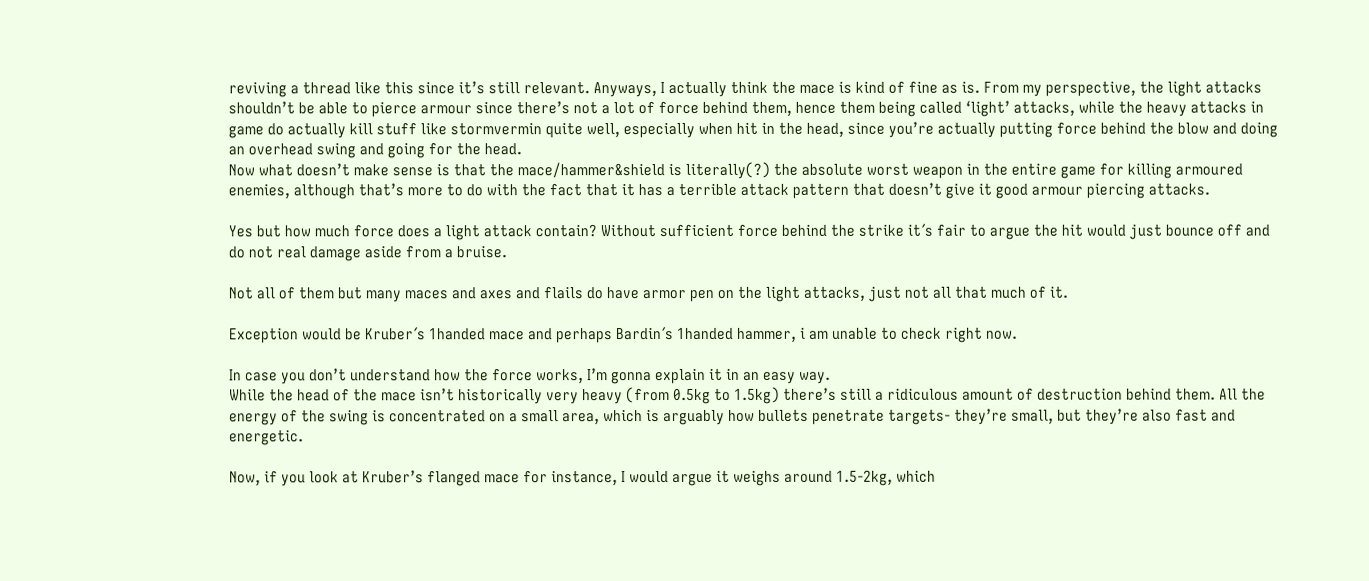reviving a thread like this since it’s still relevant. Anyways, I actually think the mace is kind of fine as is. From my perspective, the light attacks shouldn’t be able to pierce armour since there’s not a lot of force behind them, hence them being called ‘light’ attacks, while the heavy attacks in game do actually kill stuff like stormvermin quite well, especially when hit in the head, since you’re actually putting force behind the blow and doing an overhead swing and going for the head.
Now what doesn’t make sense is that the mace/hammer&shield is literally(?) the absolute worst weapon in the entire game for killing armoured enemies, although that’s more to do with the fact that it has a terrible attack pattern that doesn’t give it good armour piercing attacks.

Yes but how much force does a light attack contain? Without sufficient force behind the strike it´s fair to argue the hit would just bounce off and do not real damage aside from a bruise.

Not all of them but many maces and axes and flails do have armor pen on the light attacks, just not all that much of it.

Exception would be Kruber´s 1handed mace and perhaps Bardin´s 1handed hammer, i am unable to check right now.

In case you don’t understand how the force works, I’m gonna explain it in an easy way.
While the head of the mace isn’t historically very heavy (from 0.5kg to 1.5kg) there’s still a ridiculous amount of destruction behind them. All the energy of the swing is concentrated on a small area, which is arguably how bullets penetrate targets- they’re small, but they’re also fast and energetic.

Now, if you look at Kruber’s flanged mace for instance, I would argue it weighs around 1.5-2kg, which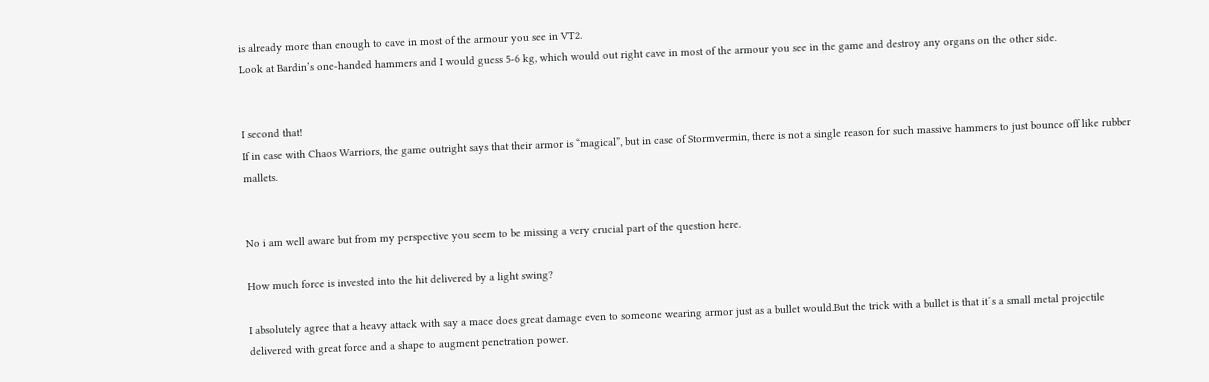is already more than enough to cave in most of the armour you see in VT2.
Look at Bardin’s one-handed hammers and I would guess 5-6 kg, which would out right cave in most of the armour you see in the game and destroy any organs on the other side.


I second that!
If in case with Chaos Warriors, the game outright says that their armor is “magical”, but in case of Stormvermin, there is not a single reason for such massive hammers to just bounce off like rubber mallets.


No i am well aware but from my perspective you seem to be missing a very crucial part of the question here.

How much force is invested into the hit delivered by a light swing?

I absolutely agree that a heavy attack with say a mace does great damage even to someone wearing armor just as a bullet would.But the trick with a bullet is that it´s a small metal projectile delivered with great force and a shape to augment penetration power.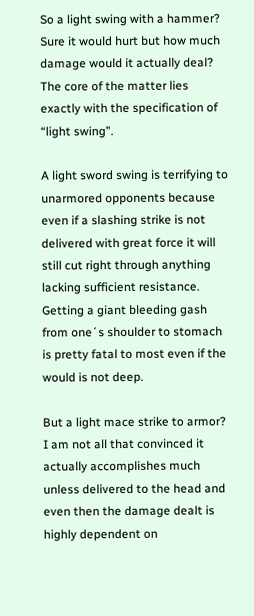So a light swing with a hammer? Sure it would hurt but how much damage would it actually deal? The core of the matter lies exactly with the specification of “light swing”.

A light sword swing is terrifying to unarmored opponents because even if a slashing strike is not delivered with great force it will still cut right through anything lacking sufficient resistance. Getting a giant bleeding gash from one´s shoulder to stomach is pretty fatal to most even if the would is not deep.

But a light mace strike to armor? I am not all that convinced it actually accomplishes much unless delivered to the head and even then the damage dealt is highly dependent on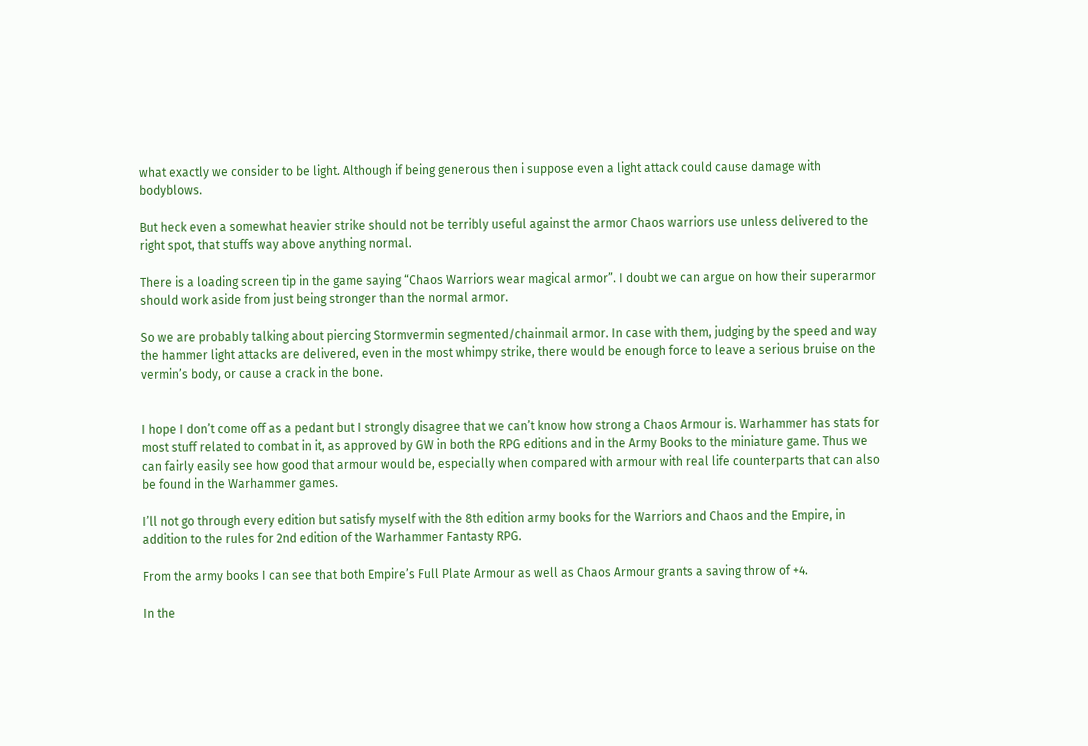what exactly we consider to be light. Although if being generous then i suppose even a light attack could cause damage with bodyblows.

But heck even a somewhat heavier strike should not be terribly useful against the armor Chaos warriors use unless delivered to the right spot, that stuffs way above anything normal.

There is a loading screen tip in the game saying “Chaos Warriors wear magical armor”. I doubt we can argue on how their superarmor should work aside from just being stronger than the normal armor.

So we are probably talking about piercing Stormvermin segmented/chainmail armor. In case with them, judging by the speed and way the hammer light attacks are delivered, even in the most whimpy strike, there would be enough force to leave a serious bruise on the vermin’s body, or cause a crack in the bone.


I hope I don’t come off as a pedant but I strongly disagree that we can’t know how strong a Chaos Armour is. Warhammer has stats for most stuff related to combat in it, as approved by GW in both the RPG editions and in the Army Books to the miniature game. Thus we can fairly easily see how good that armour would be, especially when compared with armour with real life counterparts that can also be found in the Warhammer games.

I’ll not go through every edition but satisfy myself with the 8th edition army books for the Warriors and Chaos and the Empire, in addition to the rules for 2nd edition of the Warhammer Fantasty RPG.

From the army books I can see that both Empire’s Full Plate Armour as well as Chaos Armour grants a saving throw of +4.

In the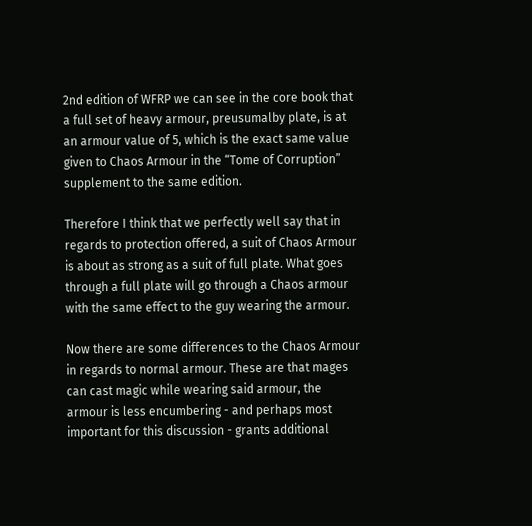2nd edition of WFRP we can see in the core book that a full set of heavy armour, preusumalby plate, is at an armour value of 5, which is the exact same value given to Chaos Armour in the “Tome of Corruption” supplement to the same edition.

Therefore I think that we perfectly well say that in regards to protection offered, a suit of Chaos Armour is about as strong as a suit of full plate. What goes through a full plate will go through a Chaos armour with the same effect to the guy wearing the armour.

Now there are some differences to the Chaos Armour in regards to normal armour. These are that mages can cast magic while wearing said armour, the armour is less encumbering - and perhaps most important for this discussion - grants additional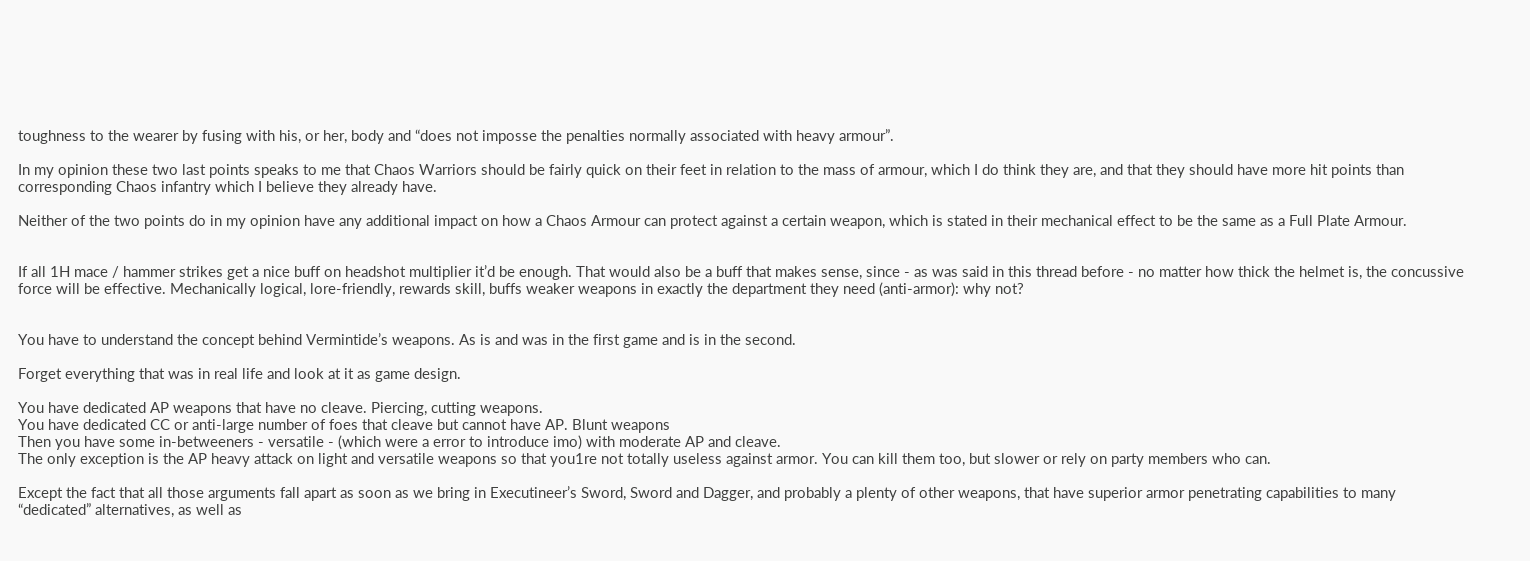toughness to the wearer by fusing with his, or her, body and “does not imposse the penalties normally associated with heavy armour”.

In my opinion these two last points speaks to me that Chaos Warriors should be fairly quick on their feet in relation to the mass of armour, which I do think they are, and that they should have more hit points than corresponding Chaos infantry which I believe they already have.

Neither of the two points do in my opinion have any additional impact on how a Chaos Armour can protect against a certain weapon, which is stated in their mechanical effect to be the same as a Full Plate Armour.


If all 1H mace / hammer strikes get a nice buff on headshot multiplier it’d be enough. That would also be a buff that makes sense, since - as was said in this thread before - no matter how thick the helmet is, the concussive force will be effective. Mechanically logical, lore-friendly, rewards skill, buffs weaker weapons in exactly the department they need (anti-armor): why not?


You have to understand the concept behind Vermintide’s weapons. As is and was in the first game and is in the second.

Forget everything that was in real life and look at it as game design.

You have dedicated AP weapons that have no cleave. Piercing, cutting weapons.
You have dedicated CC or anti-large number of foes that cleave but cannot have AP. Blunt weapons
Then you have some in-betweeners - versatile - (which were a error to introduce imo) with moderate AP and cleave.
The only exception is the AP heavy attack on light and versatile weapons so that you1re not totally useless against armor. You can kill them too, but slower or rely on party members who can.

Except the fact that all those arguments fall apart as soon as we bring in Executineer’s Sword, Sword and Dagger, and probably a plenty of other weapons, that have superior armor penetrating capabilities to many “dedicated” alternatives, as well as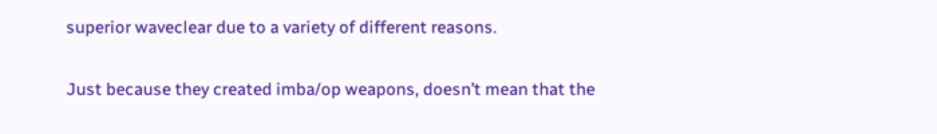superior waveclear due to a variety of different reasons.


Just because they created imba/op weapons, doesn’t mean that the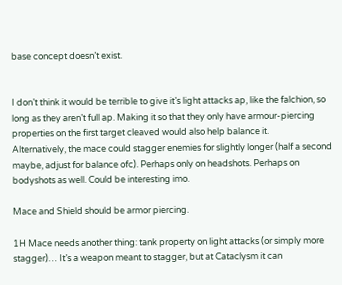base concept doesn’t exist.


I don’t think it would be terrible to give it’s light attacks ap, like the falchion, so long as they aren’t full ap. Making it so that they only have armour-piercing properties on the first target cleaved would also help balance it.
Alternatively, the mace could stagger enemies for slightly longer (half a second maybe, adjust for balance ofc). Perhaps only on headshots. Perhaps on bodyshots as well. Could be interesting imo.

Mace and Shield should be armor piercing.

1H Mace needs another thing: tank property on light attacks (or simply more stagger)… It’s a weapon meant to stagger, but at Cataclysm it can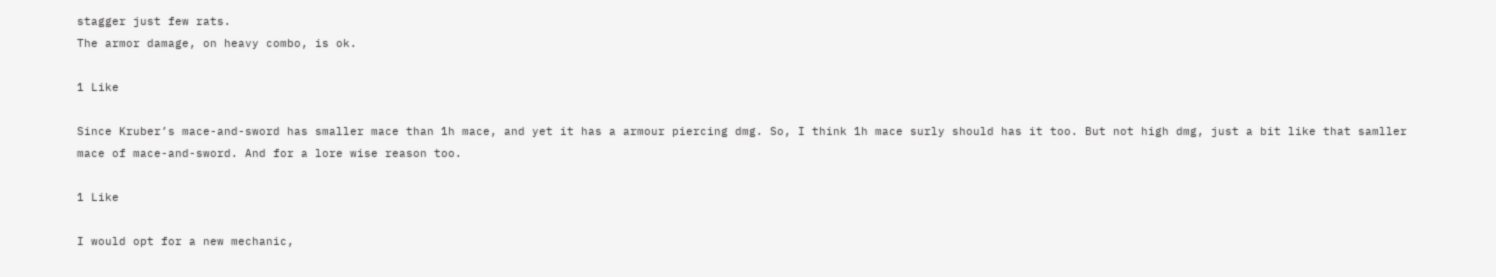stagger just few rats.
The armor damage, on heavy combo, is ok.

1 Like

Since Kruber’s mace-and-sword has smaller mace than 1h mace, and yet it has a armour piercing dmg. So, I think 1h mace surly should has it too. But not high dmg, just a bit like that samller mace of mace-and-sword. And for a lore wise reason too.

1 Like

I would opt for a new mechanic,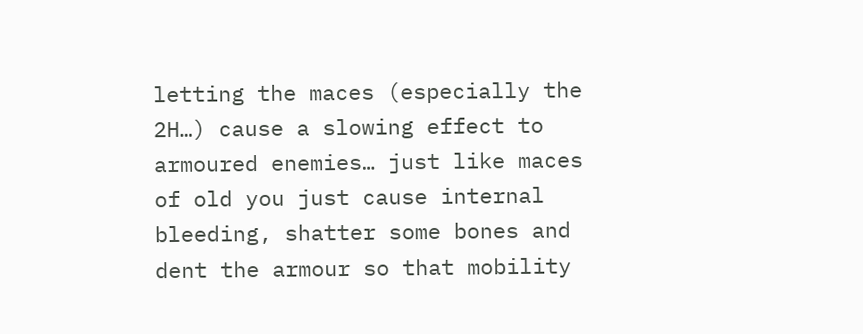letting the maces (especially the 2H…) cause a slowing effect to armoured enemies… just like maces of old you just cause internal bleeding, shatter some bones and dent the armour so that mobility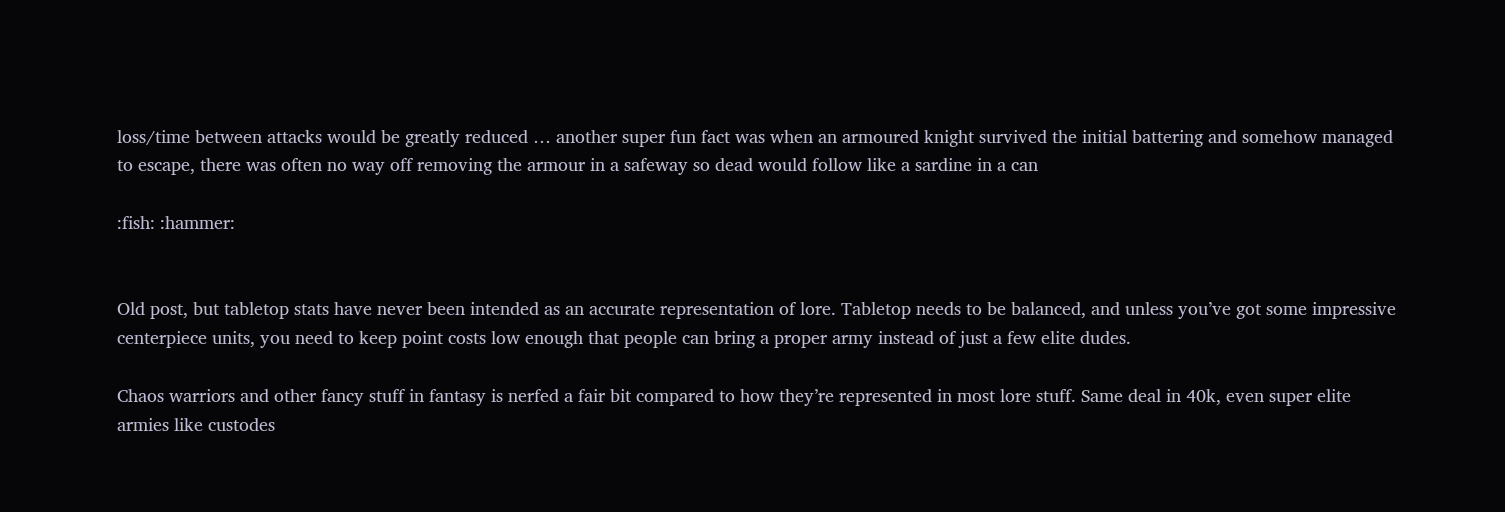loss/time between attacks would be greatly reduced … another super fun fact was when an armoured knight survived the initial battering and somehow managed to escape, there was often no way off removing the armour in a safeway so dead would follow like a sardine in a can

:fish: :hammer:


Old post, but tabletop stats have never been intended as an accurate representation of lore. Tabletop needs to be balanced, and unless you’ve got some impressive centerpiece units, you need to keep point costs low enough that people can bring a proper army instead of just a few elite dudes.

Chaos warriors and other fancy stuff in fantasy is nerfed a fair bit compared to how they’re represented in most lore stuff. Same deal in 40k, even super elite armies like custodes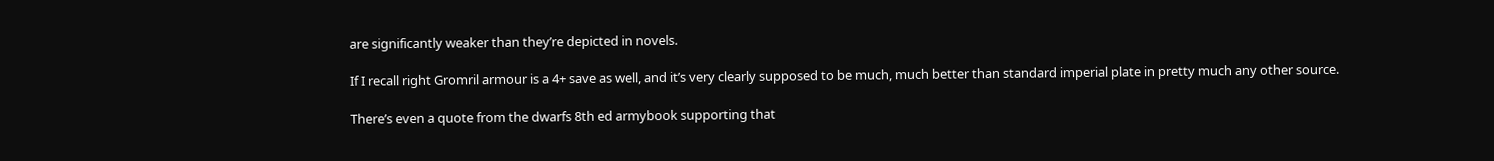are significantly weaker than they’re depicted in novels.

If I recall right Gromril armour is a 4+ save as well, and it’s very clearly supposed to be much, much better than standard imperial plate in pretty much any other source.

There’s even a quote from the dwarfs 8th ed armybook supporting that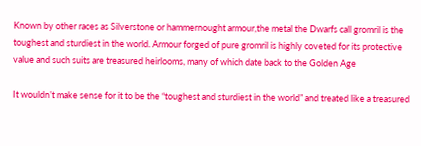Known by other races as Silverstone or hammernought armour,the metal the Dwarfs call gromril is the toughest and sturdiest in the world. Armour forged of pure gromril is highly coveted for its protective value and such suits are treasured heirlooms, many of which date back to the Golden Age

It wouldn’t make sense for it to be the “toughest and sturdiest in the world” and treated like a treasured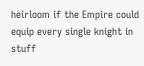heirloom if the Empire could equip every single knight in stuff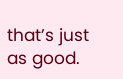that’s just as good.